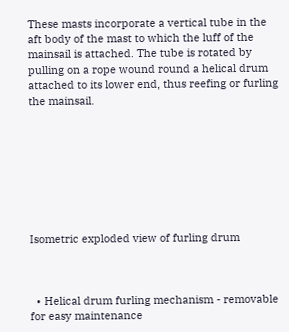These masts incorporate a vertical tube in the aft body of the mast to which the luff of the mainsail is attached. The tube is rotated by pulling on a rope wound round a helical drum attached to its lower end, thus reefing or furling the mainsail.








Isometric exploded view of furling drum



  • Helical drum furling mechanism - removable for easy maintenance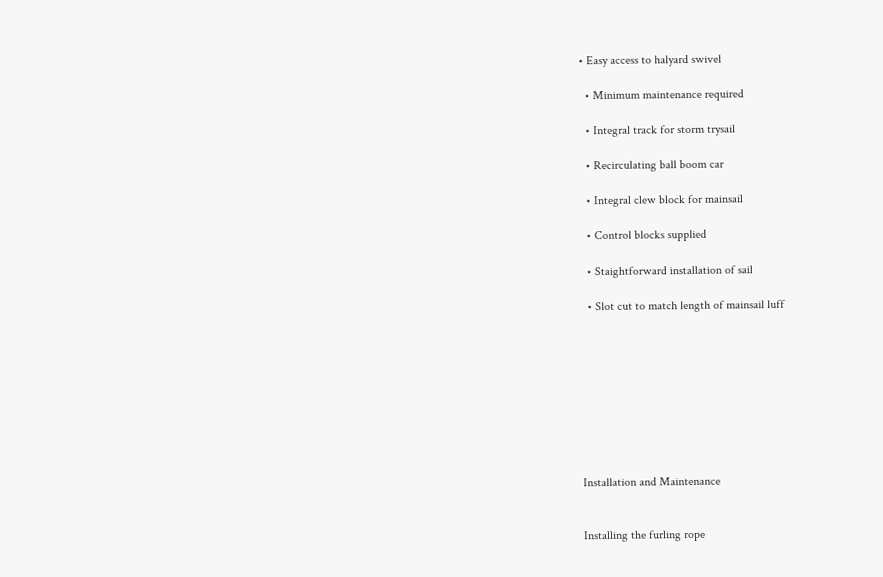• Easy access to halyard swivel

  • Minimum maintenance required

  • Integral track for storm trysail

  • Recirculating ball boom car

  • Integral clew block for mainsail

  • Control blocks supplied

  • Staightforward installation of sail

  • Slot cut to match length of mainsail luff









Installation and Maintenance


Installing the furling rope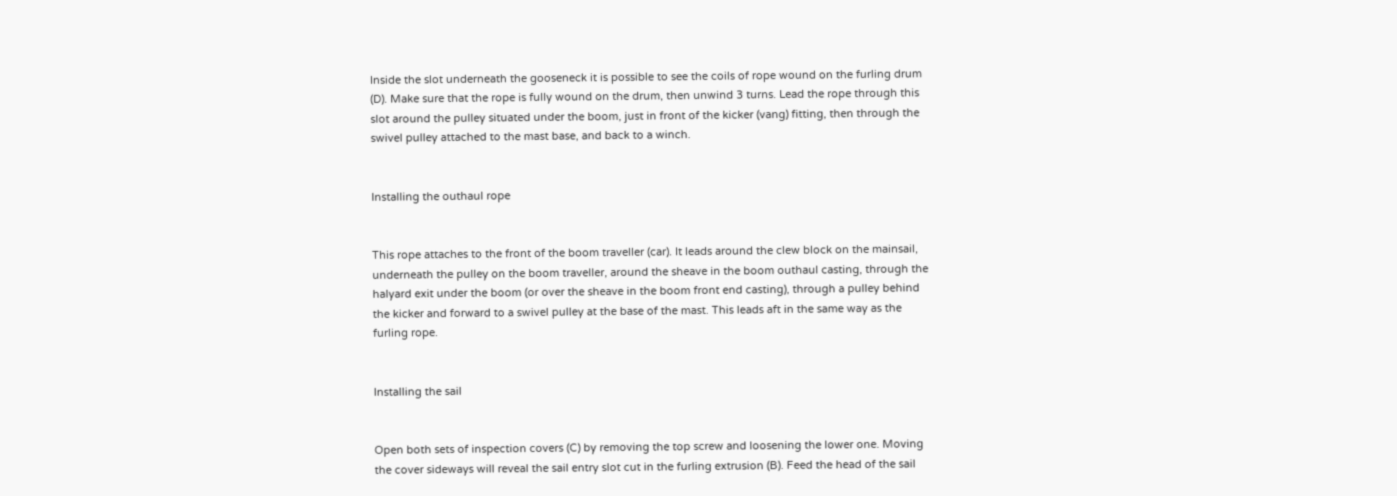Inside the slot underneath the gooseneck it is possible to see the coils of rope wound on the furling drum (D). Make sure that the rope is fully wound on the drum, then unwind 3 turns. Lead the rope through this slot around the pulley situated under the boom, just in front of the kicker (vang) fitting, then through the swivel pulley attached to the mast base, and back to a winch.


Installing the outhaul rope


This rope attaches to the front of the boom traveller (car). It leads around the clew block on the mainsail, underneath the pulley on the boom traveller, around the sheave in the boom outhaul casting, through the halyard exit under the boom (or over the sheave in the boom front end casting), through a pulley behind the kicker and forward to a swivel pulley at the base of the mast. This leads aft in the same way as the furling rope.


Installing the sail


Open both sets of inspection covers (C) by removing the top screw and loosening the lower one. Moving the cover sideways will reveal the sail entry slot cut in the furling extrusion (B). Feed the head of the sail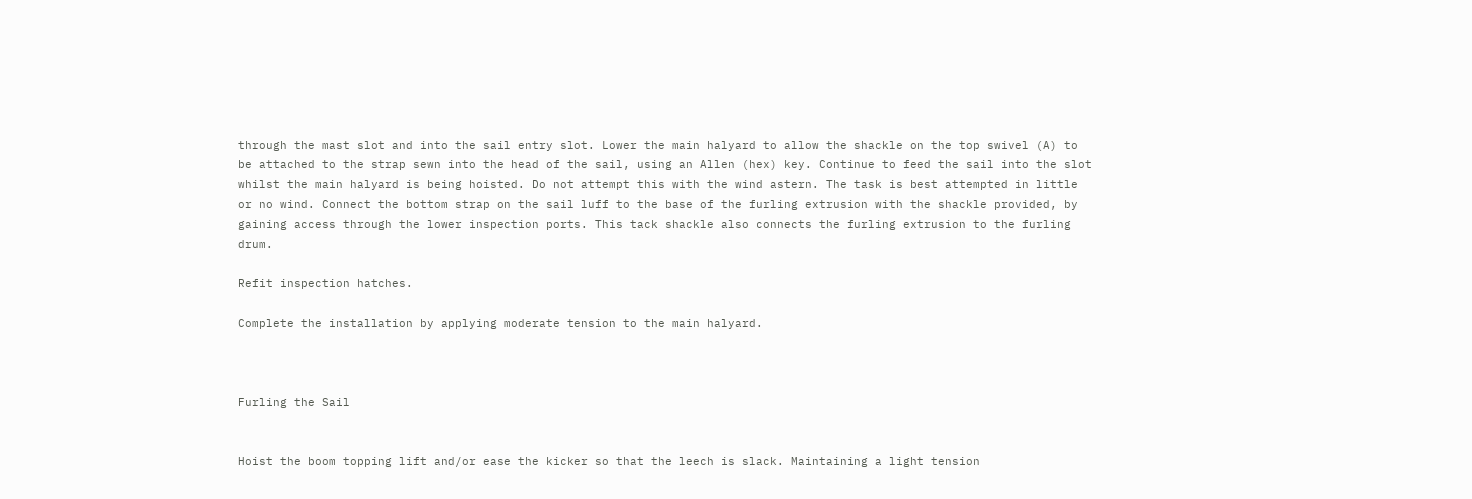through the mast slot and into the sail entry slot. Lower the main halyard to allow the shackle on the top swivel (A) to be attached to the strap sewn into the head of the sail, using an Allen (hex) key. Continue to feed the sail into the slot whilst the main halyard is being hoisted. Do not attempt this with the wind astern. The task is best attempted in little or no wind. Connect the bottom strap on the sail luff to the base of the furling extrusion with the shackle provided, by gaining access through the lower inspection ports. This tack shackle also connects the furling extrusion to the furling drum.

Refit inspection hatches.

Complete the installation by applying moderate tension to the main halyard.



Furling the Sail


Hoist the boom topping lift and/or ease the kicker so that the leech is slack. Maintaining a light tension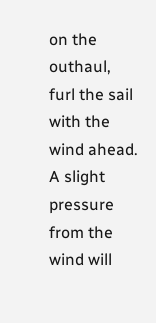on the outhaul, furl the sail with the wind ahead. A slight pressure from the wind will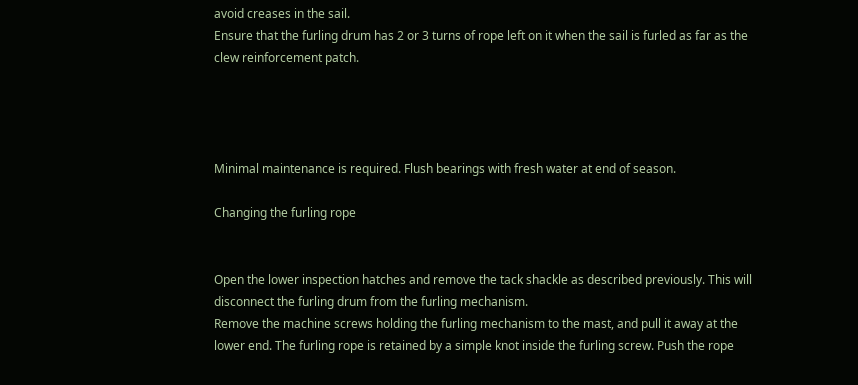avoid creases in the sail.
Ensure that the furling drum has 2 or 3 turns of rope left on it when the sail is furled as far as the clew reinforcement patch.




Minimal maintenance is required. Flush bearings with fresh water at end of season.

Changing the furling rope


Open the lower inspection hatches and remove the tack shackle as described previously. This will disconnect the furling drum from the furling mechanism.
Remove the machine screws holding the furling mechanism to the mast, and pull it away at the lower end. The furling rope is retained by a simple knot inside the furling screw. Push the rope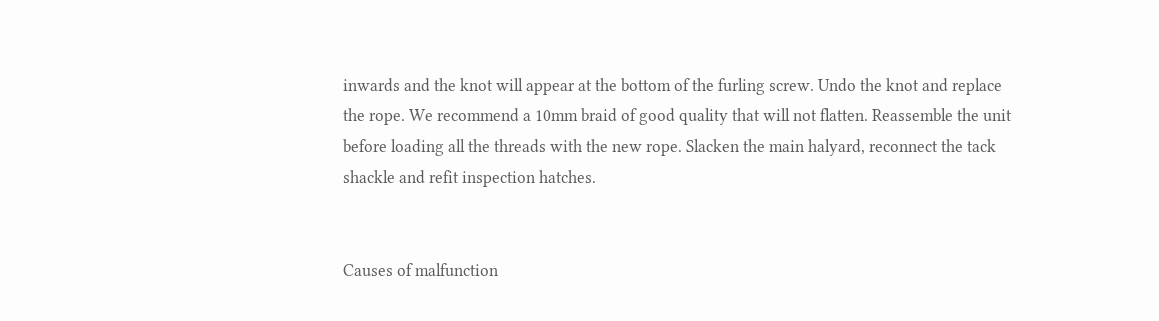inwards and the knot will appear at the bottom of the furling screw. Undo the knot and replace the rope. We recommend a 10mm braid of good quality that will not flatten. Reassemble the unit before loading all the threads with the new rope. Slacken the main halyard, reconnect the tack shackle and refit inspection hatches.


Causes of malfunction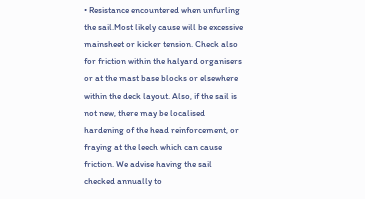• Resistance encountered when unfurling the sail.Most likely cause will be excessive mainsheet or kicker tension. Check also for friction within the halyard organisers or at the mast base blocks or elsewhere within the deck layout. Also, if the sail is not new, there may be localised hardening of the head reinforcement, or fraying at the leech which can cause friction. We advise having the sail checked annually to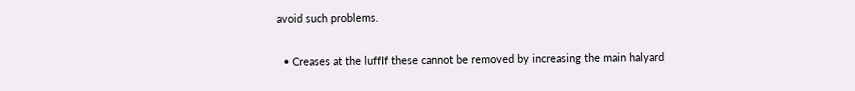avoid such problems.

  • Creases at the luffIf these cannot be removed by increasing the main halyard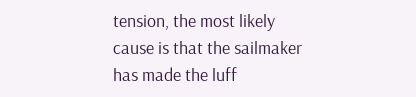tension, the most likely cause is that the sailmaker has made the luff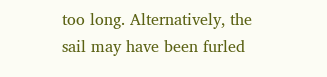too long. Alternatively, the sail may have been furled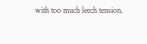with too much leech tension.